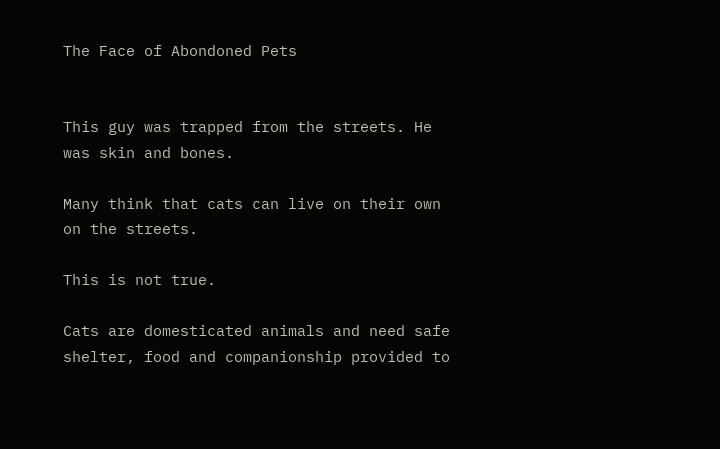The Face of Abondoned Pets


This guy was trapped from the streets. He was skin and bones.

Many think that cats can live on their own on the streets.

This is not true.

Cats are domesticated animals and need safe shelter, food and companionship provided to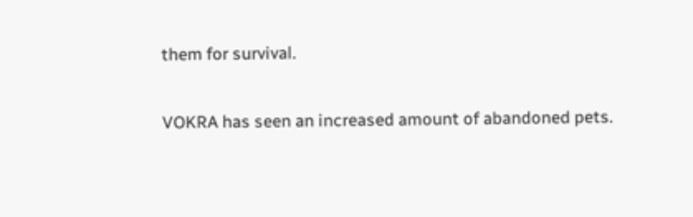them for survival.

VOKRA has seen an increased amount of abandoned pets.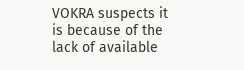VOKRA suspects it is because of the lack of available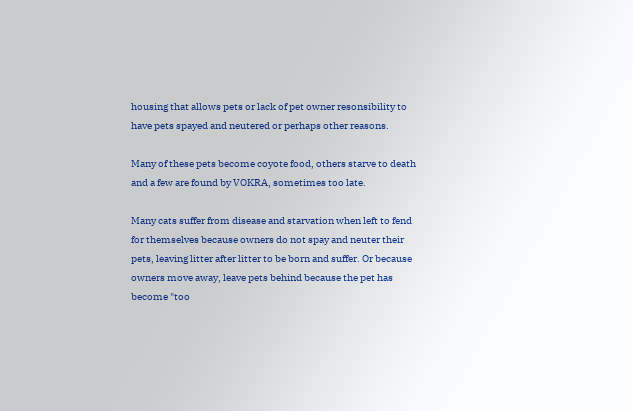housing that allows pets or lack of pet owner resonsibility to have pets spayed and neutered or perhaps other reasons.

Many of these pets become coyote food, others starve to death and a few are found by VOKRA, sometimes too late.

Many cats suffer from disease and starvation when left to fend for themselves because owners do not spay and neuter their pets, leaving litter after litter to be born and suffer. Or because owners move away, leave pets behind because the pet has become "too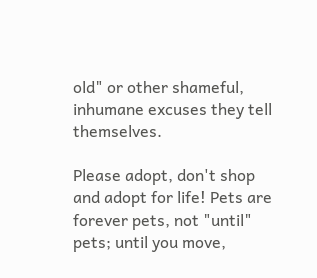old" or other shameful, inhumane excuses they tell themselves.

Please adopt, don't shop and adopt for life! Pets are forever pets, not "until" pets; until you move,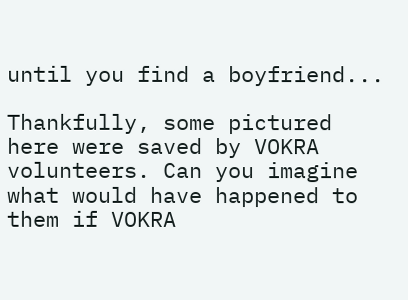until you find a boyfriend...

Thankfully, some pictured here were saved by VOKRA volunteers. Can you imagine what would have happened to them if VOKRA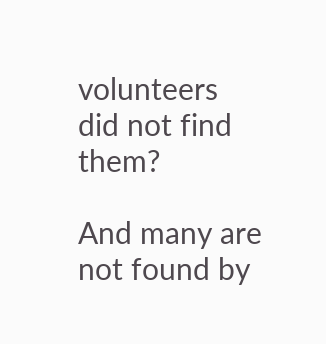volunteers did not find them?

And many are not found by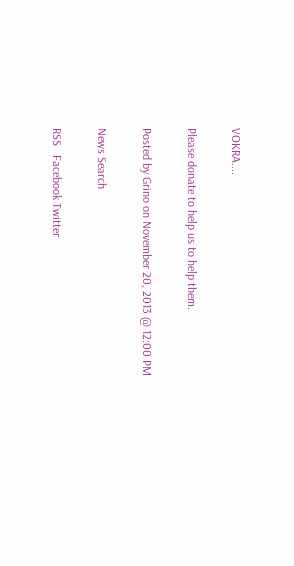VOKRA....

Please donate to help us to help them.

Posted by Grino on November 20, 2013 @ 12:00 PM

News Search

RSS   Facebook Twitter